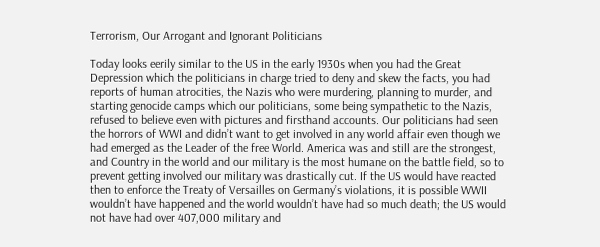Terrorism, Our Arrogant and Ignorant Politicians

Today looks eerily similar to the US in the early 1930s when you had the Great Depression which the politicians in charge tried to deny and skew the facts, you had reports of human atrocities, the Nazis who were murdering, planning to murder, and starting genocide camps which our politicians, some being sympathetic to the Nazis, refused to believe even with pictures and firsthand accounts. Our politicians had seen the horrors of WWI and didn’t want to get involved in any world affair even though we had emerged as the Leader of the free World. America was and still are the strongest, and Country in the world and our military is the most humane on the battle field, so to prevent getting involved our military was drastically cut. If the US would have reacted then to enforce the Treaty of Versailles on Germany’s violations, it is possible WWII wouldn’t have happened and the world wouldn’t have had so much death; the US would not have had over 407,000 military and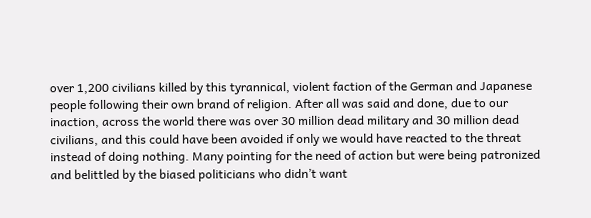over 1,200 civilians killed by this tyrannical, violent faction of the German and Japanese people following their own brand of religion. After all was said and done, due to our inaction, across the world there was over 30 million dead military and 30 million dead civilians, and this could have been avoided if only we would have reacted to the threat instead of doing nothing. Many pointing for the need of action but were being patronized and belittled by the biased politicians who didn’t want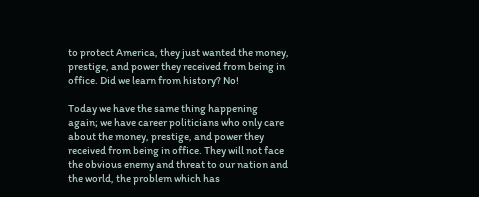to protect America, they just wanted the money, prestige, and power they received from being in office. Did we learn from history? No!

Today we have the same thing happening again; we have career politicians who only care about the money, prestige, and power they received from being in office. They will not face the obvious enemy and threat to our nation and the world, the problem which has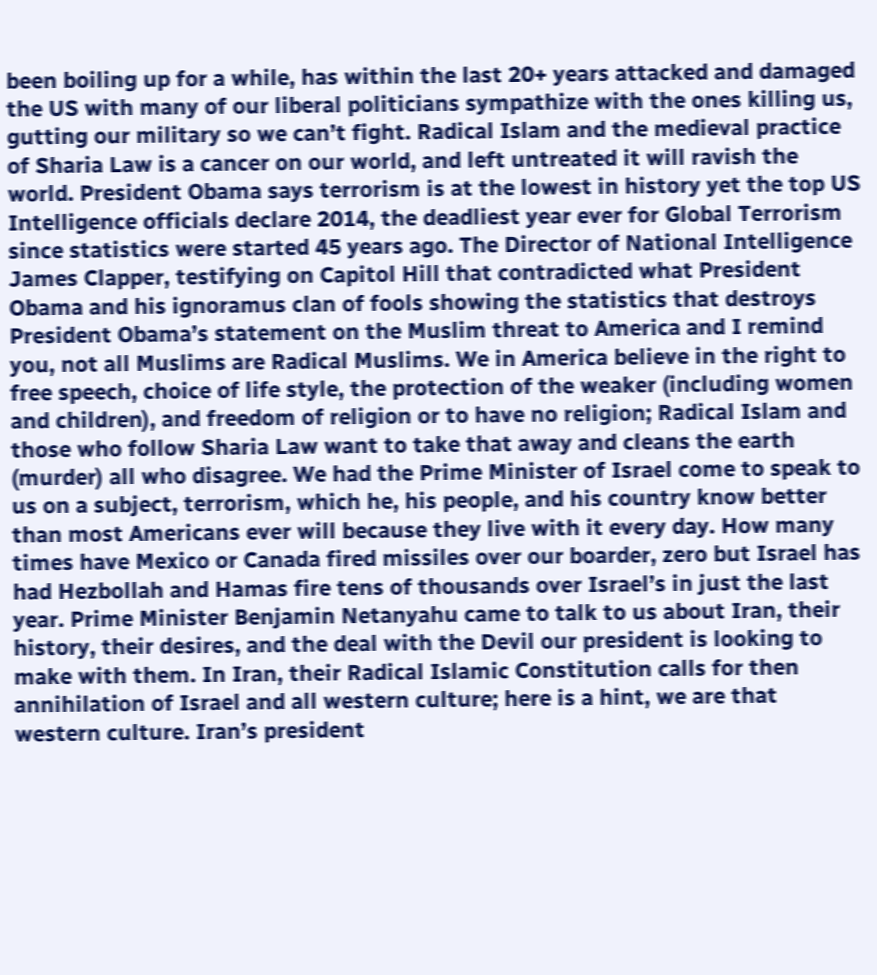been boiling up for a while, has within the last 20+ years attacked and damaged the US with many of our liberal politicians sympathize with the ones killing us, gutting our military so we can’t fight. Radical Islam and the medieval practice of Sharia Law is a cancer on our world, and left untreated it will ravish the world. President Obama says terrorism is at the lowest in history yet the top US Intelligence officials declare 2014, the deadliest year ever for Global Terrorism since statistics were started 45 years ago. The Director of National Intelligence James Clapper, testifying on Capitol Hill that contradicted what President Obama and his ignoramus clan of fools showing the statistics that destroys President Obama’s statement on the Muslim threat to America and I remind you, not all Muslims are Radical Muslims. We in America believe in the right to free speech, choice of life style, the protection of the weaker (including women and children), and freedom of religion or to have no religion; Radical Islam and those who follow Sharia Law want to take that away and cleans the earth (murder) all who disagree. We had the Prime Minister of Israel come to speak to us on a subject, terrorism, which he, his people, and his country know better than most Americans ever will because they live with it every day. How many times have Mexico or Canada fired missiles over our boarder, zero but Israel has had Hezbollah and Hamas fire tens of thousands over Israel’s in just the last year. Prime Minister Benjamin Netanyahu came to talk to us about Iran, their history, their desires, and the deal with the Devil our president is looking to make with them. In Iran, their Radical Islamic Constitution calls for then annihilation of Israel and all western culture; here is a hint, we are that western culture. Iran’s president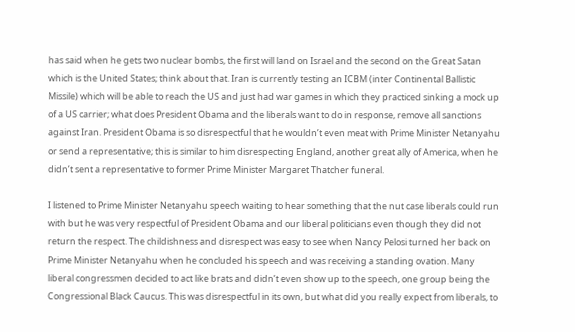has said when he gets two nuclear bombs, the first will land on Israel and the second on the Great Satan which is the United States; think about that. Iran is currently testing an ICBM (inter Continental Ballistic Missile) which will be able to reach the US and just had war games in which they practiced sinking a mock up of a US carrier; what does President Obama and the liberals want to do in response, remove all sanctions against Iran. President Obama is so disrespectful that he wouldn’t even meat with Prime Minister Netanyahu or send a representative; this is similar to him disrespecting England, another great ally of America, when he didn’t sent a representative to former Prime Minister Margaret Thatcher funeral.

I listened to Prime Minister Netanyahu speech waiting to hear something that the nut case liberals could run with but he was very respectful of President Obama and our liberal politicians even though they did not return the respect. The childishness and disrespect was easy to see when Nancy Pelosi turned her back on Prime Minister Netanyahu when he concluded his speech and was receiving a standing ovation. Many liberal congressmen decided to act like brats and didn’t even show up to the speech, one group being the Congressional Black Caucus. This was disrespectful in its own, but what did you really expect from liberals, to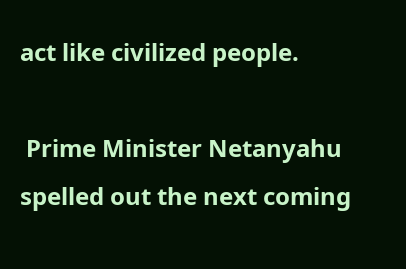act like civilized people.

 Prime Minister Netanyahu spelled out the next coming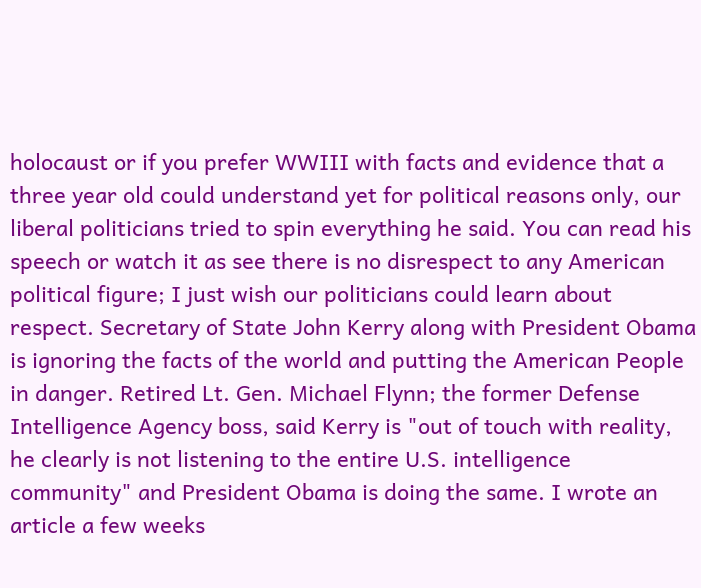holocaust or if you prefer WWIII with facts and evidence that a three year old could understand yet for political reasons only, our liberal politicians tried to spin everything he said. You can read his speech or watch it as see there is no disrespect to any American political figure; I just wish our politicians could learn about respect. Secretary of State John Kerry along with President Obama is ignoring the facts of the world and putting the American People in danger. Retired Lt. Gen. Michael Flynn; the former Defense Intelligence Agency boss, said Kerry is "out of touch with reality, he clearly is not listening to the entire U.S. intelligence community" and President Obama is doing the same. I wrote an article a few weeks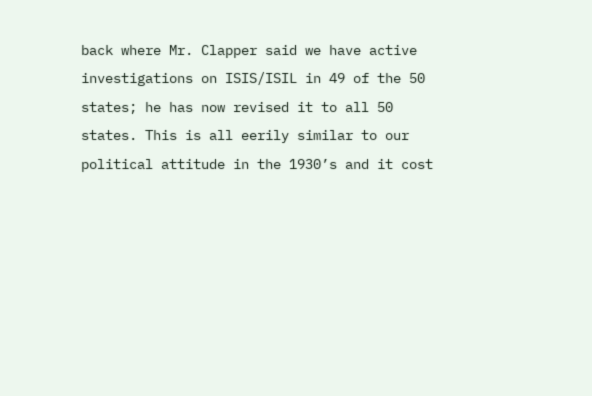back where Mr. Clapper said we have active investigations on ISIS/ISIL in 49 of the 50 states; he has now revised it to all 50 states. This is all eerily similar to our political attitude in the 1930’s and it cost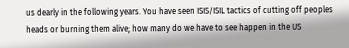us dearly in the following years. You have seen ISIS/ISIL tactics of cutting off peoples heads or burning them alive; how many do we have to see happen in the US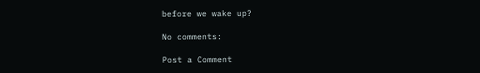before we wake up?

No comments:

Post a Comment